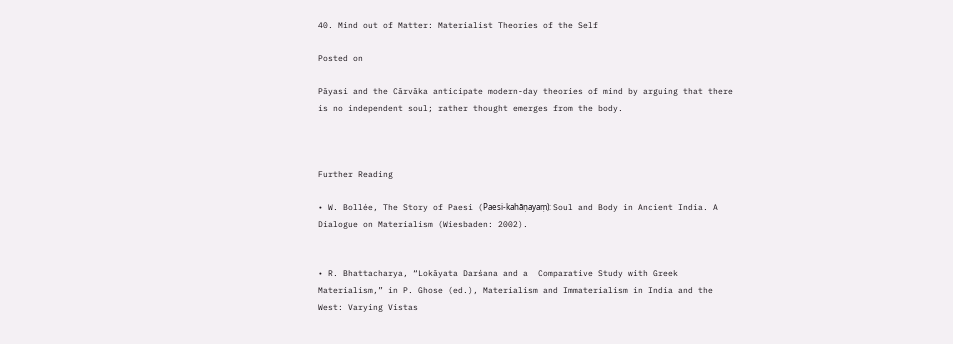40. Mind out of Matter: Materialist Theories of the Self

Posted on

Pāyasi and the Cārvāka anticipate modern-day theories of mind by arguing that there is no independent soul; rather thought emerges from the body.



Further Reading

• W. Bollée, The Story of Paesi (Paesi-kahāṇayaṃ): Soul and Body in Ancient India. A Dialogue on Materialism (Wiesbaden: 2002).


• R. Bhattacharya, “Lokāyata Darśana and a  Comparative Study with Greek Materialism,” in P. Ghose (ed.), Materialism and Immaterialism in India and the West: Varying Vistas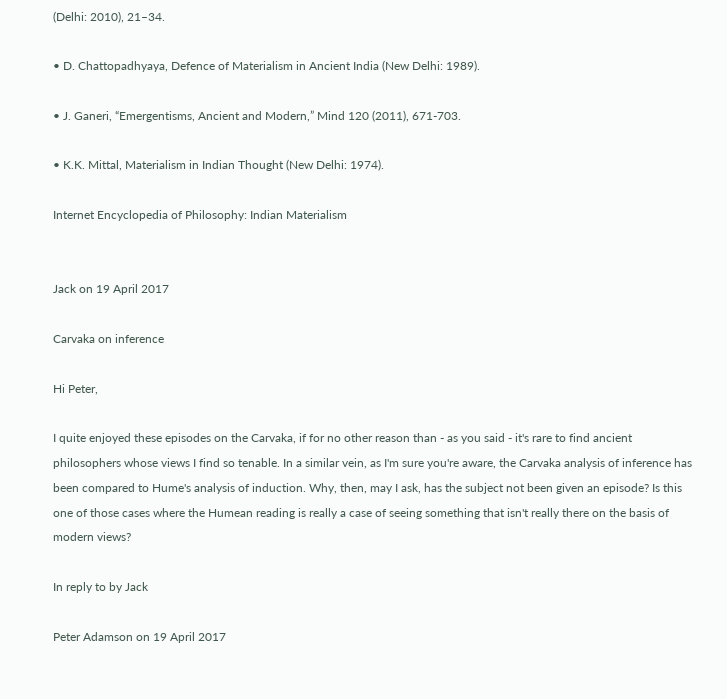(Delhi: 2010), 21–34.

• D. Chattopadhyaya, Defence of Materialism in Ancient India (New Delhi: 1989).

• J. Ganeri, “Emergentisms, Ancient and Modern,” Mind 120 (2011), 671-703.

• K.K. Mittal, Materialism in Indian Thought (New Delhi: 1974).

Internet Encyclopedia of Philosophy: Indian Materialism


Jack on 19 April 2017

Carvaka on inference

Hi Peter,

I quite enjoyed these episodes on the Carvaka, if for no other reason than - as you said - it's rare to find ancient philosophers whose views I find so tenable. In a similar vein, as I'm sure you're aware, the Carvaka analysis of inference has been compared to Hume's analysis of induction. Why, then, may I ask, has the subject not been given an episode? Is this one of those cases where the Humean reading is really a case of seeing something that isn't really there on the basis of modern views?

In reply to by Jack

Peter Adamson on 19 April 2017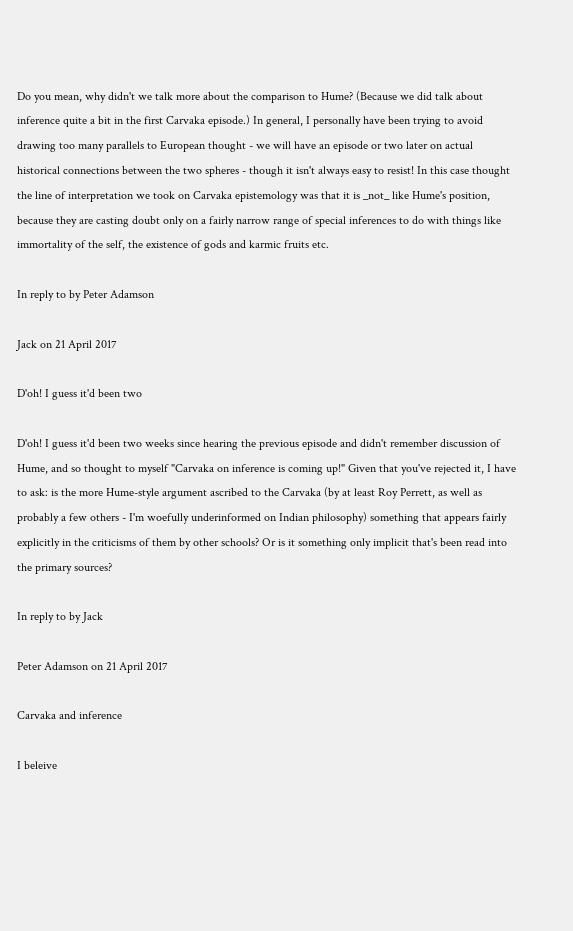Do you mean, why didn't we talk more about the comparison to Hume? (Because we did talk about inference quite a bit in the first Carvaka episode.) In general, I personally have been trying to avoid drawing too many parallels to European thought - we will have an episode or two later on actual historical connections between the two spheres - though it isn't always easy to resist! In this case thought the line of interpretation we took on Carvaka epistemology was that it is _not_ like Hume's position, because they are casting doubt only on a fairly narrow range of special inferences to do with things like immortality of the self, the existence of gods and karmic fruits etc.

In reply to by Peter Adamson

Jack on 21 April 2017

D'oh! I guess it'd been two

D'oh! I guess it'd been two weeks since hearing the previous episode and didn't remember discussion of Hume, and so thought to myself "Carvaka on inference is coming up!" Given that you've rejected it, I have to ask: is the more Hume-style argument ascribed to the Carvaka (by at least Roy Perrett, as well as probably a few others - I'm woefully underinformed on Indian philosophy) something that appears fairly explicitly in the criticisms of them by other schools? Or is it something only implicit that's been read into the primary sources?

In reply to by Jack

Peter Adamson on 21 April 2017

Carvaka and inference

I beleive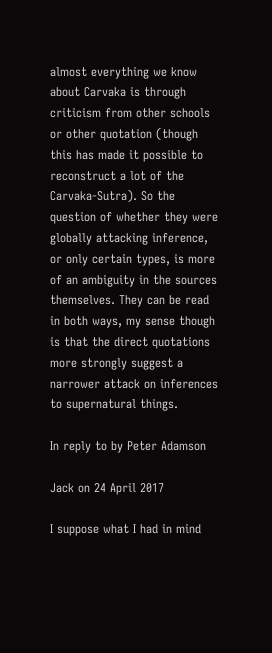almost everything we know about Carvaka is through criticism from other schools or other quotation (though this has made it possible to reconstruct a lot of the Carvaka-Sutra). So the question of whether they were globally attacking inference, or only certain types, is more of an ambiguity in the sources themselves. They can be read in both ways, my sense though is that the direct quotations more strongly suggest a narrower attack on inferences to supernatural things.

In reply to by Peter Adamson

Jack on 24 April 2017

I suppose what I had in mind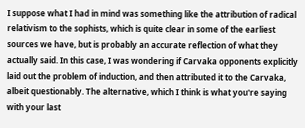I suppose what I had in mind was something like the attribution of radical relativism to the sophists, which is quite clear in some of the earliest sources we have, but is probably an accurate reflection of what they actually said. In this case, I was wondering if Carvaka opponents explicitly laid out the problem of induction, and then attributed it to the Carvaka, albeit questionably. The alternative, which I think is what you're saying with your last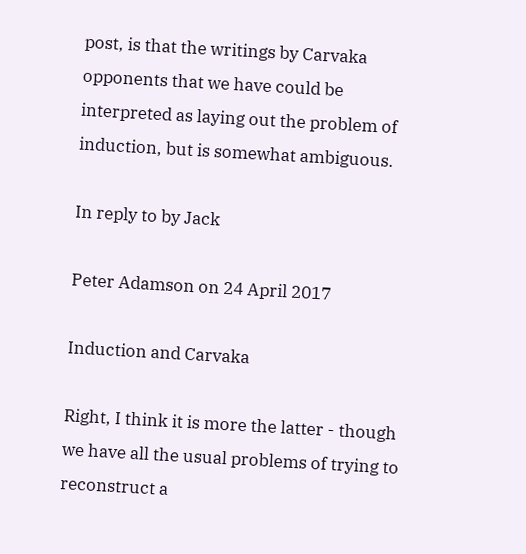post, is that the writings by Carvaka opponents that we have could be interpreted as laying out the problem of induction, but is somewhat ambiguous.

In reply to by Jack

Peter Adamson on 24 April 2017

Induction and Carvaka

Right, I think it is more the latter - though we have all the usual problems of trying to reconstruct a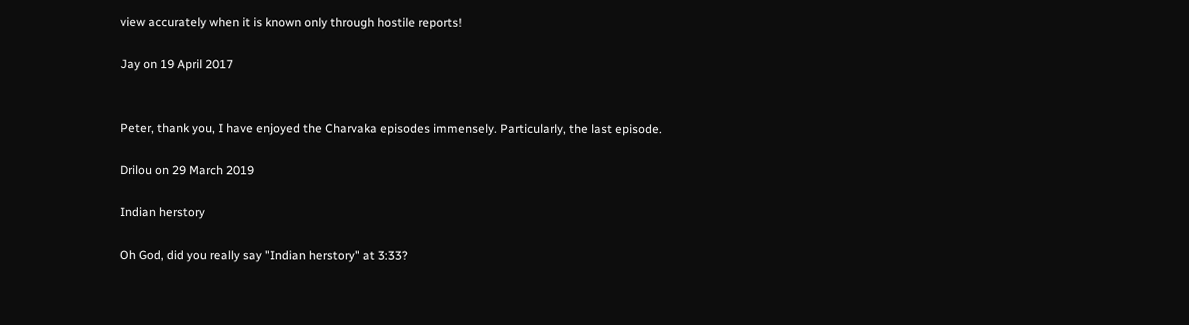view accurately when it is known only through hostile reports!

Jay on 19 April 2017


Peter, thank you, I have enjoyed the Charvaka episodes immensely. Particularly, the last episode.

Drilou on 29 March 2019

Indian herstory

Oh God, did you really say "Indian herstory" at 3:33?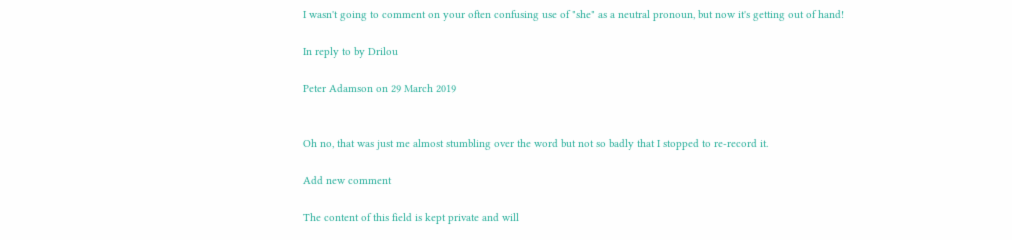I wasn't going to comment on your often confusing use of "she" as a neutral pronoun, but now it's getting out of hand!

In reply to by Drilou

Peter Adamson on 29 March 2019


Oh no, that was just me almost stumbling over the word but not so badly that I stopped to re-record it.

Add new comment

The content of this field is kept private and will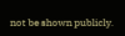not be shown publicly.